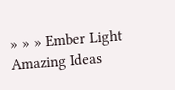» » » Ember Light Amazing Ideas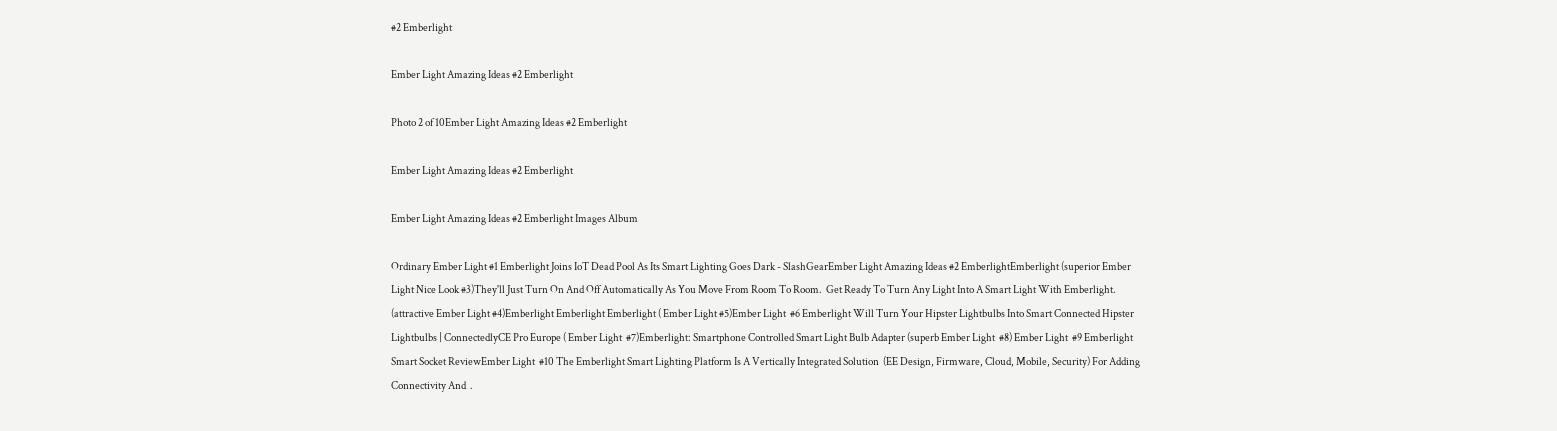#2 Emberlight

Ember Light Amazing Ideas #2 Emberlight

Photo 2 of 10Ember Light Amazing Ideas #2 Emberlight

Ember Light Amazing Ideas #2 Emberlight

Ember Light Amazing Ideas #2 Emberlight Images Album

Ordinary Ember Light #1 Emberlight Joins IoT Dead Pool As Its Smart Lighting Goes Dark - SlashGearEmber Light Amazing Ideas #2 EmberlightEmberlight (superior Ember Light Nice Look #3)They'll Just Turn On And Off Automatically As You Move From Room To Room.  Get Ready To Turn Any Light Into A Smart Light With Emberlight. (attractive Ember Light #4)Emberlight Emberlight Emberlight ( Ember Light #5)Ember Light  #6 Emberlight Will Turn Your Hipster Lightbulbs Into Smart Connected Hipster  Lightbulbs | ConnectedlyCE Pro Europe ( Ember Light  #7)Emberlight: Smartphone Controlled Smart Light Bulb Adapter (superb Ember Light  #8) Ember Light  #9 Emberlight Smart Socket ReviewEmber Light  #10 The Emberlight Smart Lighting Platform Is A Vertically Integrated Solution  (EE Design, Firmware, Cloud, Mobile, Security) For Adding Connectivity And  .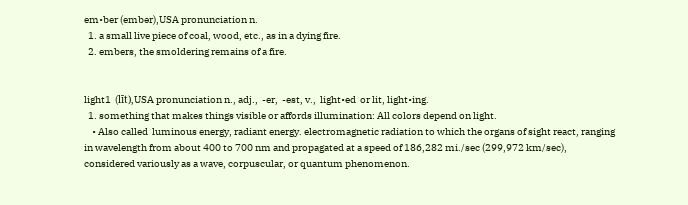em•ber (embər),USA pronunciation n.
  1. a small live piece of coal, wood, etc., as in a dying fire.
  2. embers, the smoldering remains of a fire.


light1  (līt),USA pronunciation n., adj.,  -er,  -est, v.,  light•ed  or lit, light•ing.
  1. something that makes things visible or affords illumination: All colors depend on light.
    • Also called  luminous energy, radiant energy. electromagnetic radiation to which the organs of sight react, ranging in wavelength from about 400 to 700 nm and propagated at a speed of 186,282 mi./sec (299,972 km/sec), considered variously as a wave, corpuscular, or quantum phenomenon.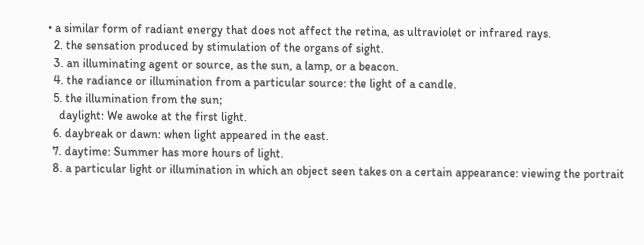• a similar form of radiant energy that does not affect the retina, as ultraviolet or infrared rays.
  2. the sensation produced by stimulation of the organs of sight.
  3. an illuminating agent or source, as the sun, a lamp, or a beacon.
  4. the radiance or illumination from a particular source: the light of a candle.
  5. the illumination from the sun;
    daylight: We awoke at the first light.
  6. daybreak or dawn: when light appeared in the east.
  7. daytime: Summer has more hours of light.
  8. a particular light or illumination in which an object seen takes on a certain appearance: viewing the portrait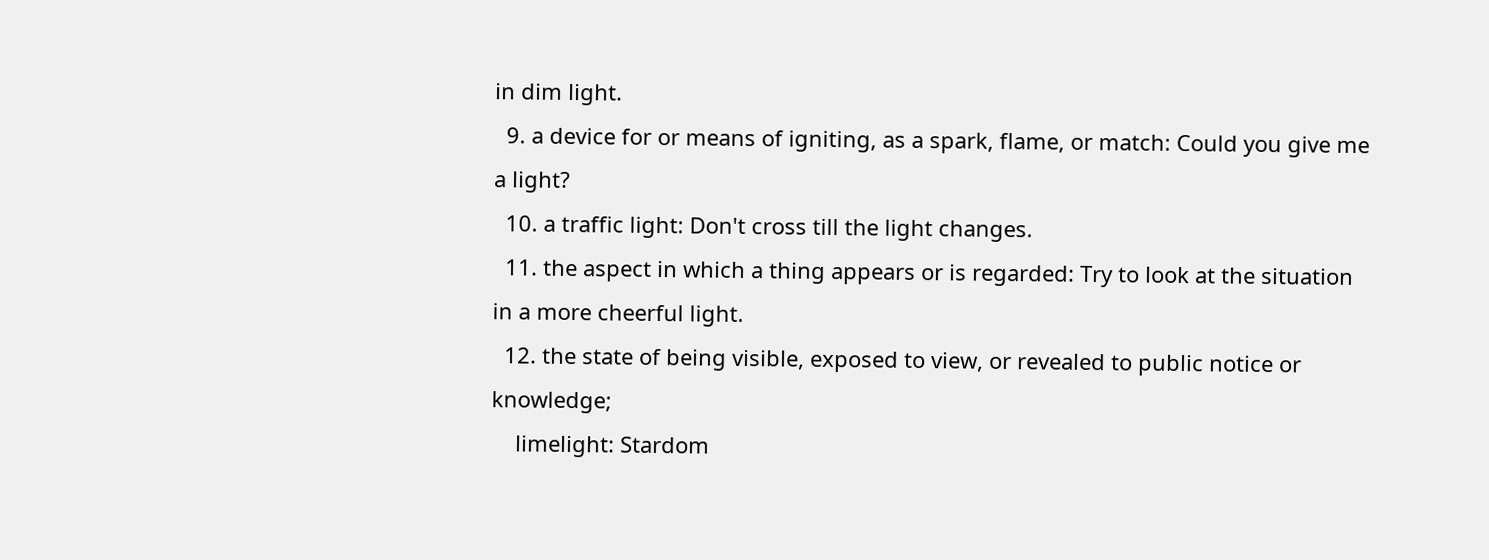in dim light.
  9. a device for or means of igniting, as a spark, flame, or match: Could you give me a light?
  10. a traffic light: Don't cross till the light changes.
  11. the aspect in which a thing appears or is regarded: Try to look at the situation in a more cheerful light.
  12. the state of being visible, exposed to view, or revealed to public notice or knowledge;
    limelight: Stardom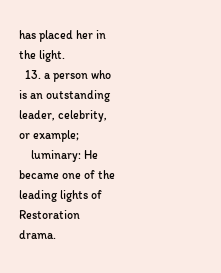has placed her in the light.
  13. a person who is an outstanding leader, celebrity, or example;
    luminary: He became one of the leading lights of Restoration drama.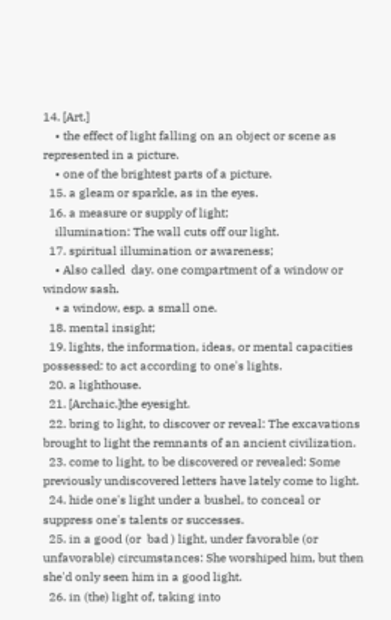14. [Art.]
    • the effect of light falling on an object or scene as represented in a picture.
    • one of the brightest parts of a picture.
  15. a gleam or sparkle, as in the eyes.
  16. a measure or supply of light;
    illumination: The wall cuts off our light.
  17. spiritual illumination or awareness;
    • Also called  day. one compartment of a window or window sash.
    • a window, esp. a small one.
  18. mental insight;
  19. lights, the information, ideas, or mental capacities possessed: to act according to one's lights.
  20. a lighthouse.
  21. [Archaic.]the eyesight.
  22. bring to light, to discover or reveal: The excavations brought to light the remnants of an ancient civilization.
  23. come to light, to be discovered or revealed: Some previously undiscovered letters have lately come to light.
  24. hide one's light under a bushel, to conceal or suppress one's talents or successes.
  25. in a good (or  bad ) light, under favorable (or unfavorable) circumstances: She worshiped him, but then she'd only seen him in a good light.
  26. in (the) light of, taking into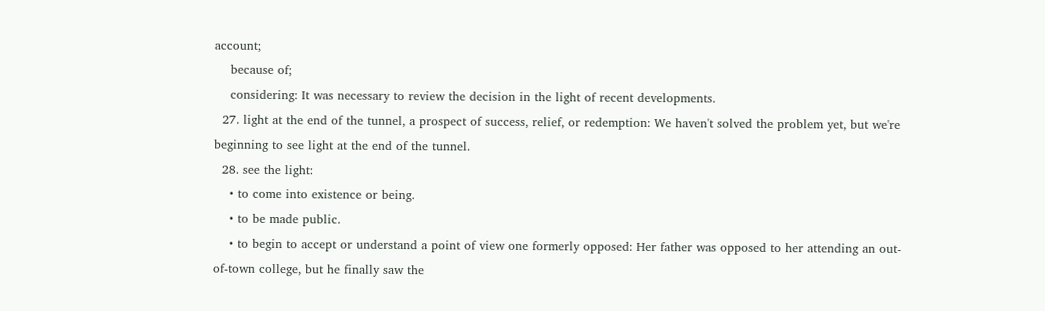account;
    because of;
    considering: It was necessary to review the decision in the light of recent developments.
  27. light at the end of the tunnel, a prospect of success, relief, or redemption: We haven't solved the problem yet, but we're beginning to see light at the end of the tunnel.
  28. see the light:
    • to come into existence or being.
    • to be made public.
    • to begin to accept or understand a point of view one formerly opposed: Her father was opposed to her attending an out-of-town college, but he finally saw the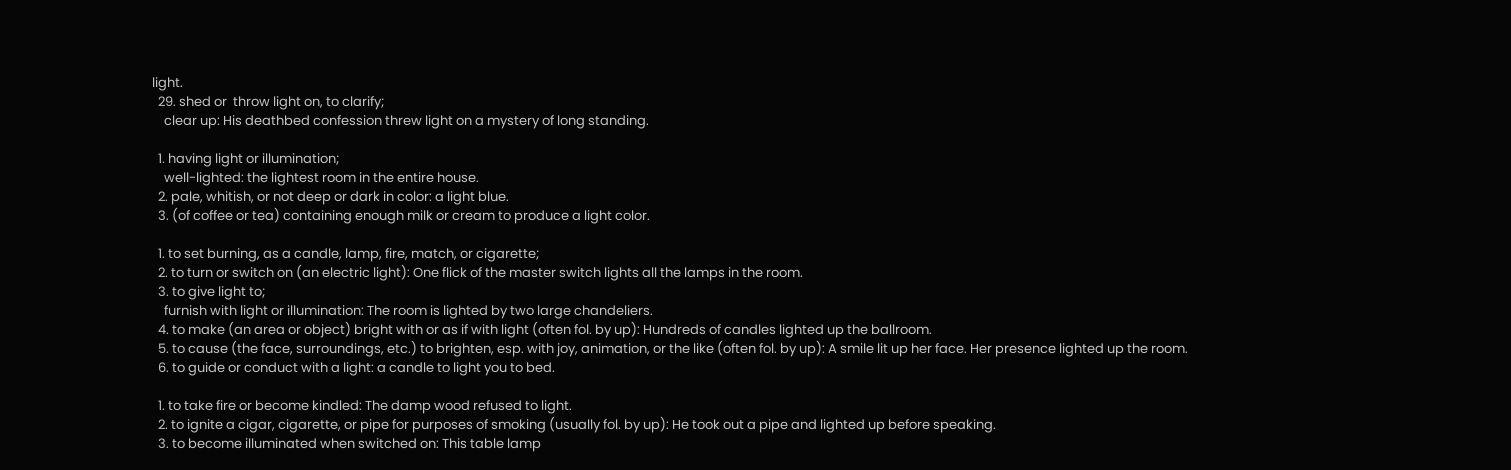light.
  29. shed or  throw light on, to clarify;
    clear up: His deathbed confession threw light on a mystery of long standing.

  1. having light or illumination;
    well-lighted: the lightest room in the entire house.
  2. pale, whitish, or not deep or dark in color: a light blue.
  3. (of coffee or tea) containing enough milk or cream to produce a light color.

  1. to set burning, as a candle, lamp, fire, match, or cigarette;
  2. to turn or switch on (an electric light): One flick of the master switch lights all the lamps in the room.
  3. to give light to;
    furnish with light or illumination: The room is lighted by two large chandeliers.
  4. to make (an area or object) bright with or as if with light (often fol. by up): Hundreds of candles lighted up the ballroom.
  5. to cause (the face, surroundings, etc.) to brighten, esp. with joy, animation, or the like (often fol. by up): A smile lit up her face. Her presence lighted up the room.
  6. to guide or conduct with a light: a candle to light you to bed.

  1. to take fire or become kindled: The damp wood refused to light.
  2. to ignite a cigar, cigarette, or pipe for purposes of smoking (usually fol. by up): He took out a pipe and lighted up before speaking.
  3. to become illuminated when switched on: This table lamp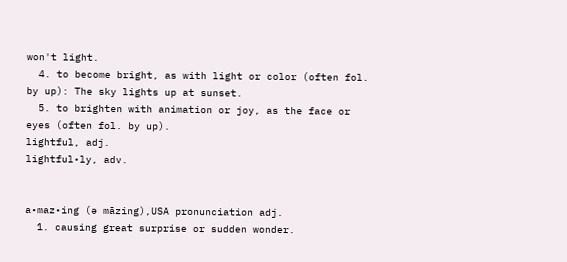won't light.
  4. to become bright, as with light or color (often fol. by up): The sky lights up at sunset.
  5. to brighten with animation or joy, as the face or eyes (often fol. by up).
lightful, adj.
lightful•ly, adv.


a•maz•ing (ə māzing),USA pronunciation adj.
  1. causing great surprise or sudden wonder.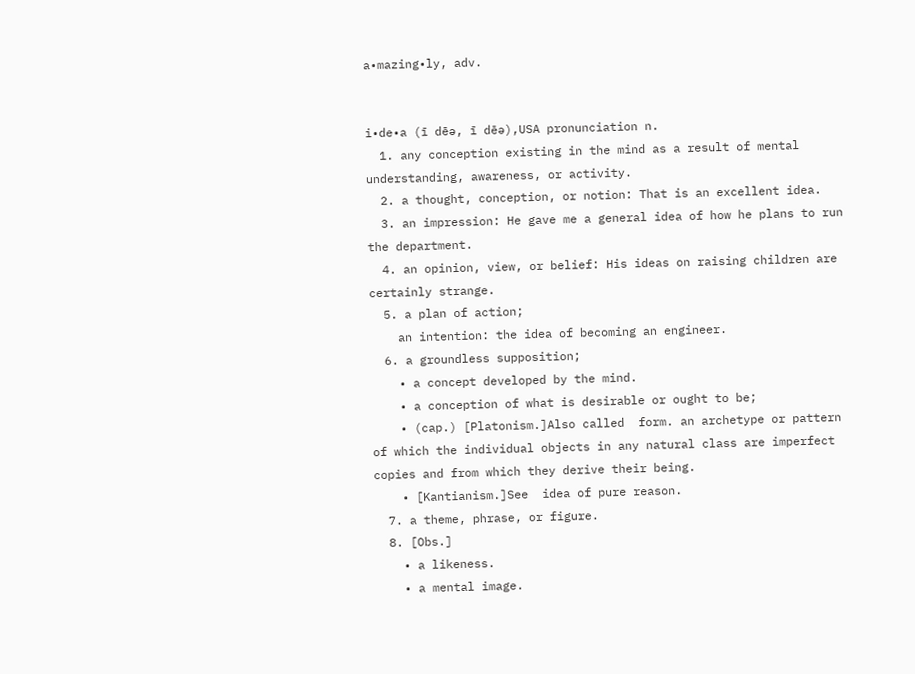a•mazing•ly, adv.


i•de•a (ī dēə, ī dēə),USA pronunciation n.
  1. any conception existing in the mind as a result of mental understanding, awareness, or activity.
  2. a thought, conception, or notion: That is an excellent idea.
  3. an impression: He gave me a general idea of how he plans to run the department.
  4. an opinion, view, or belief: His ideas on raising children are certainly strange.
  5. a plan of action;
    an intention: the idea of becoming an engineer.
  6. a groundless supposition;
    • a concept developed by the mind.
    • a conception of what is desirable or ought to be;
    • (cap.) [Platonism.]Also called  form. an archetype or pattern of which the individual objects in any natural class are imperfect copies and from which they derive their being.
    • [Kantianism.]See  idea of pure reason.
  7. a theme, phrase, or figure.
  8. [Obs.]
    • a likeness.
    • a mental image.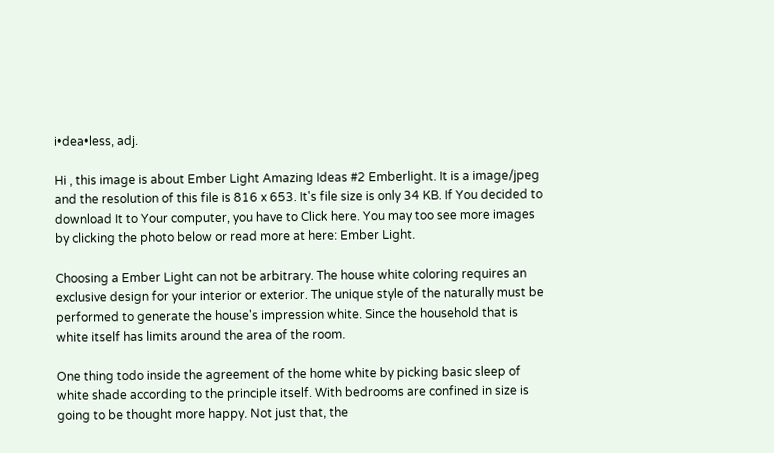i•dea•less, adj.

Hi , this image is about Ember Light Amazing Ideas #2 Emberlight. It is a image/jpeg and the resolution of this file is 816 x 653. It's file size is only 34 KB. If You decided to download It to Your computer, you have to Click here. You may too see more images by clicking the photo below or read more at here: Ember Light.

Choosing a Ember Light can not be arbitrary. The house white coloring requires an exclusive design for your interior or exterior. The unique style of the naturally must be performed to generate the house's impression white. Since the household that is white itself has limits around the area of the room.

One thing todo inside the agreement of the home white by picking basic sleep of white shade according to the principle itself. With bedrooms are confined in size is going to be thought more happy. Not just that, the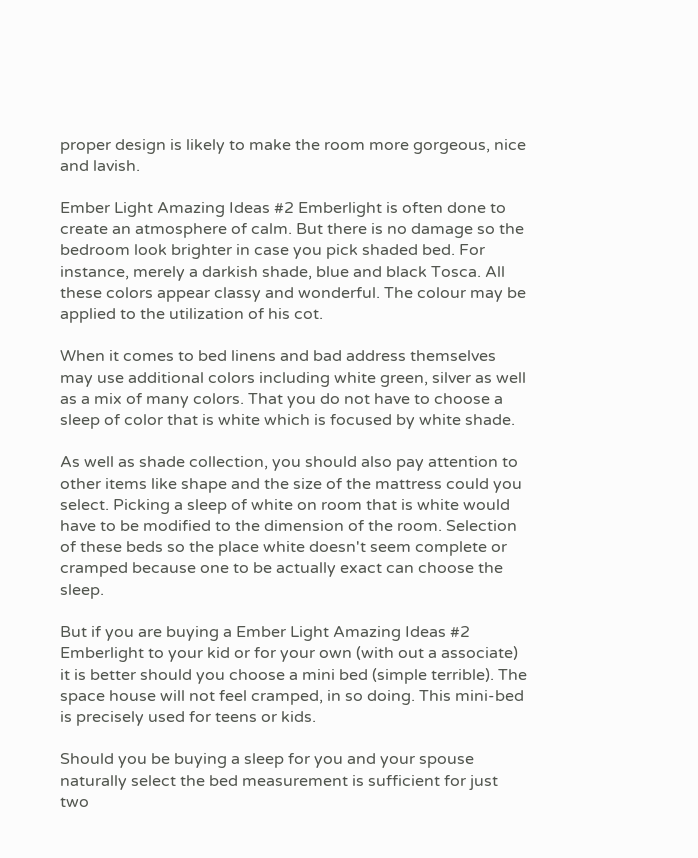proper design is likely to make the room more gorgeous, nice and lavish.

Ember Light Amazing Ideas #2 Emberlight is often done to create an atmosphere of calm. But there is no damage so the bedroom look brighter in case you pick shaded bed. For instance, merely a darkish shade, blue and black Tosca. All these colors appear classy and wonderful. The colour may be applied to the utilization of his cot.

When it comes to bed linens and bad address themselves may use additional colors including white green, silver as well as a mix of many colors. That you do not have to choose a sleep of color that is white which is focused by white shade.

As well as shade collection, you should also pay attention to other items like shape and the size of the mattress could you select. Picking a sleep of white on room that is white would have to be modified to the dimension of the room. Selection of these beds so the place white doesn't seem complete or cramped because one to be actually exact can choose the sleep.

But if you are buying a Ember Light Amazing Ideas #2 Emberlight to your kid or for your own (with out a associate) it is better should you choose a mini bed (simple terrible). The space house will not feel cramped, in so doing. This mini-bed is precisely used for teens or kids.

Should you be buying a sleep for you and your spouse naturally select the bed measurement is sufficient for just two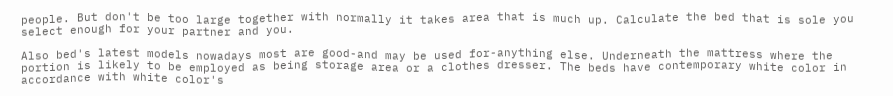people. But don't be too large together with normally it takes area that is much up. Calculate the bed that is sole you select enough for your partner and you.

Also bed's latest models nowadays most are good-and may be used for-anything else. Underneath the mattress where the portion is likely to be employed as being storage area or a clothes dresser. The beds have contemporary white color in accordance with white color's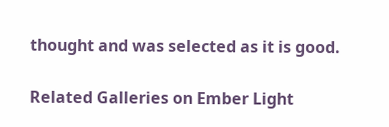thought and was selected as it is good.

Related Galleries on Ember Light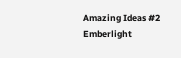Amazing Ideas #2 Emberlight